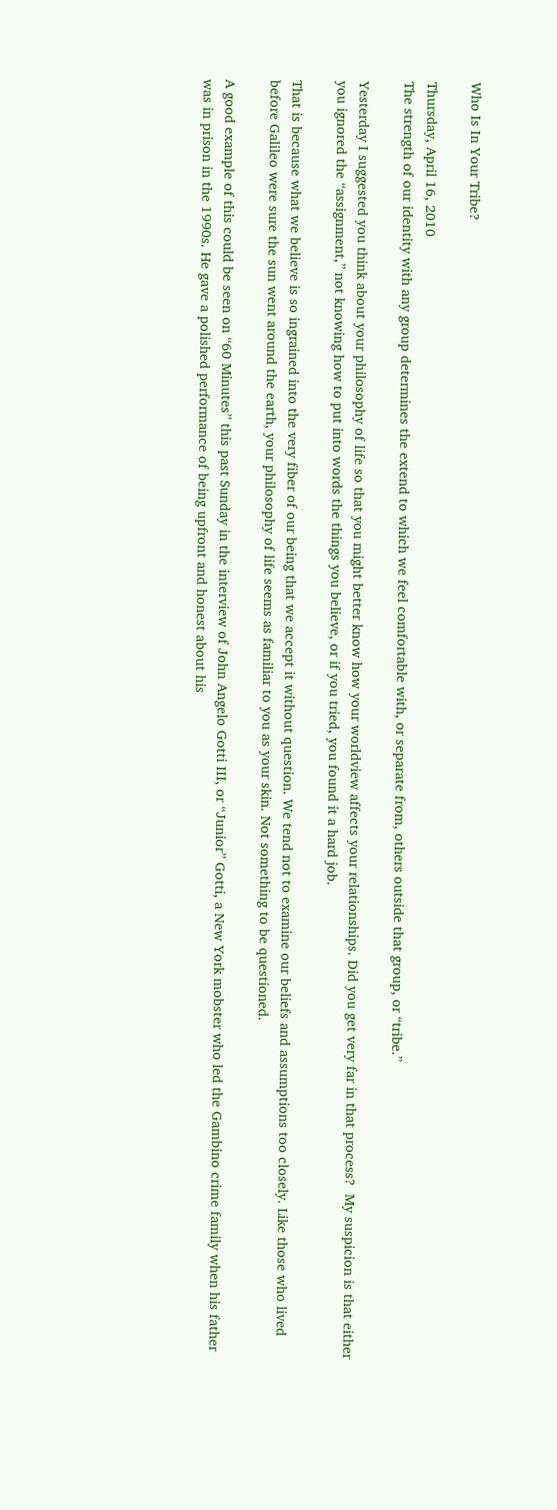Who Is In Your Tribe?

Thursday, April 16, 2010
The strength of our identity with any group determines the extend to which we feel comfortable with, or separate from, others outside that group, or “tribe.”

Yesterday I suggested you think about your philosophy of life so that you might better know how your worldview affects your relationships. Did you get very far in that process?  My suspicion is that either you ignored the “assignment,” not knowing how to put into words the things you believe, or if you tried, you found it a hard job.

That is because what we believe is so ingrained into the very fiber of our being that we accept it without question. We tend not to examine our beliefs and assumptions too closely. Like those who lived before Galileo were sure the sun went around the earth, your philosophy of life seems as familiar to you as your skin. Not something to be questioned.

A good example of this could be seen on “60 Minutes” this past Sunday in the interview of John Angelo Gotti III, or “Junior” Gotti, a New York mobster who led the Gambino crime family when his father was in prison in the 1990s. He gave a polished performance of being upfront and honest about his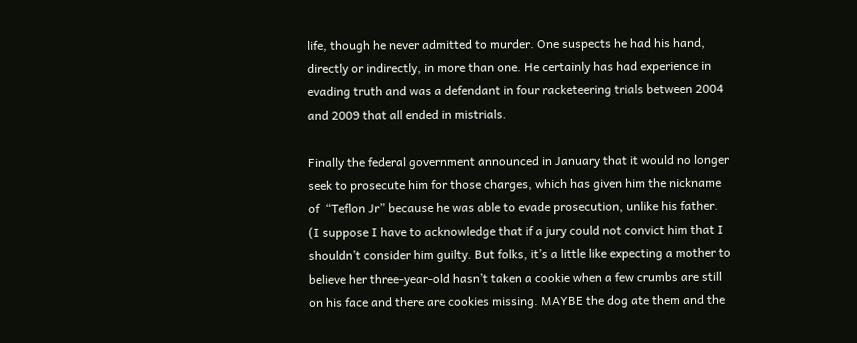life, though he never admitted to murder. One suspects he had his hand, directly or indirectly, in more than one. He certainly has had experience in evading truth and was a defendant in four racketeering trials between 2004 and 2009 that all ended in mistrials.

Finally the federal government announced in January that it would no longer seek to prosecute him for those charges, which has given him the nickname of  “Teflon Jr” because he was able to evade prosecution, unlike his father. (I suppose I have to acknowledge that if a jury could not convict him that I shouldn’t consider him guilty. But folks, it’s a little like expecting a mother to believe her three-year-old hasn’t taken a cookie when a few crumbs are still on his face and there are cookies missing. MAYBE the dog ate them and the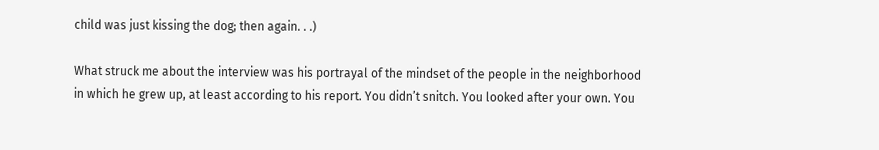child was just kissing the dog; then again. . .)

What struck me about the interview was his portrayal of the mindset of the people in the neighborhood in which he grew up, at least according to his report. You didn’t snitch. You looked after your own. You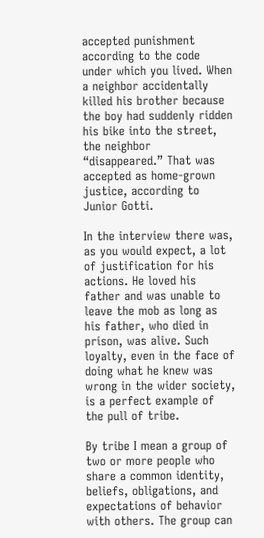accepted punishment according to the code under which you lived. When a neighbor accidentally killed his brother because the boy had suddenly ridden his bike into the street, the neighbor “disappeared.” That was accepted as home-grown justice, according to Junior Gotti.

In the interview there was, as you would expect, a lot of justification for his actions. He loved his father and was unable to leave the mob as long as his father, who died in prison, was alive. Such loyalty, even in the face of doing what he knew was wrong in the wider society, is a perfect example of the pull of tribe.

By tribe I mean a group of two or more people who share a common identity, beliefs, obligations, and expectations of behavior with others. The group can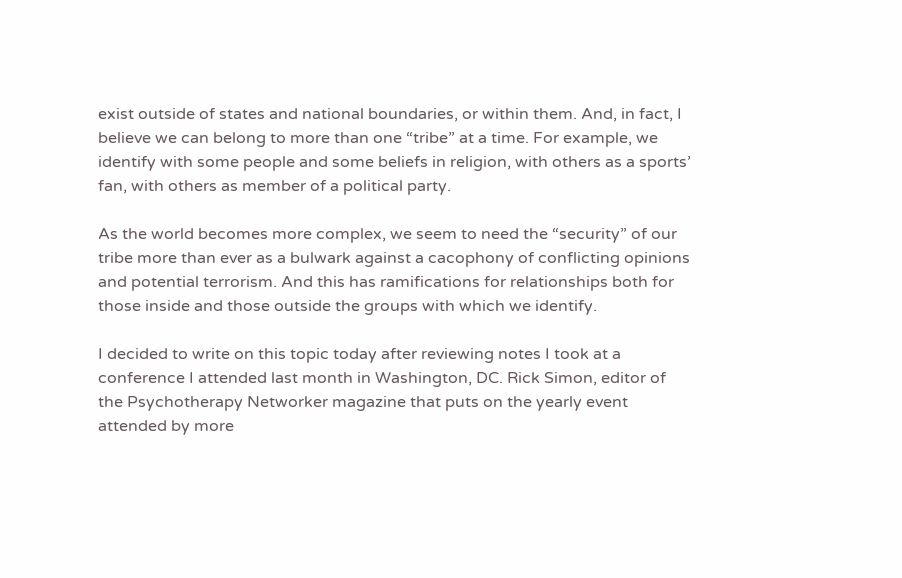exist outside of states and national boundaries, or within them. And, in fact, I believe we can belong to more than one “tribe” at a time. For example, we identify with some people and some beliefs in religion, with others as a sports’ fan, with others as member of a political party.

As the world becomes more complex, we seem to need the “security” of our tribe more than ever as a bulwark against a cacophony of conflicting opinions and potential terrorism. And this has ramifications for relationships both for those inside and those outside the groups with which we identify.

I decided to write on this topic today after reviewing notes I took at a conference I attended last month in Washington, DC. Rick Simon, editor of the Psychotherapy Networker magazine that puts on the yearly event attended by more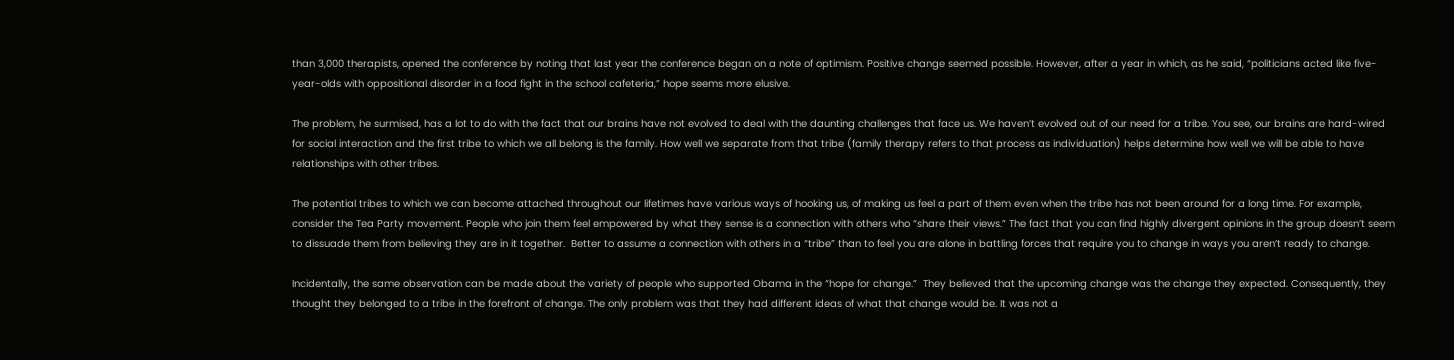than 3,000 therapists, opened the conference by noting that last year the conference began on a note of optimism. Positive change seemed possible. However, after a year in which, as he said, “politicians acted like five-year-olds with oppositional disorder in a food fight in the school cafeteria,” hope seems more elusive.

The problem, he surmised, has a lot to do with the fact that our brains have not evolved to deal with the daunting challenges that face us. We haven’t evolved out of our need for a tribe. You see, our brains are hard-wired for social interaction and the first tribe to which we all belong is the family. How well we separate from that tribe (family therapy refers to that process as individuation) helps determine how well we will be able to have relationships with other tribes.

The potential tribes to which we can become attached throughout our lifetimes have various ways of hooking us, of making us feel a part of them even when the tribe has not been around for a long time. For example, consider the Tea Party movement. People who join them feel empowered by what they sense is a connection with others who “share their views.” The fact that you can find highly divergent opinions in the group doesn’t seem to dissuade them from believing they are in it together.  Better to assume a connection with others in a “tribe” than to feel you are alone in battling forces that require you to change in ways you aren’t ready to change.

Incidentally, the same observation can be made about the variety of people who supported Obama in the “hope for change.”  They believed that the upcoming change was the change they expected. Consequently, they thought they belonged to a tribe in the forefront of change. The only problem was that they had different ideas of what that change would be. It was not a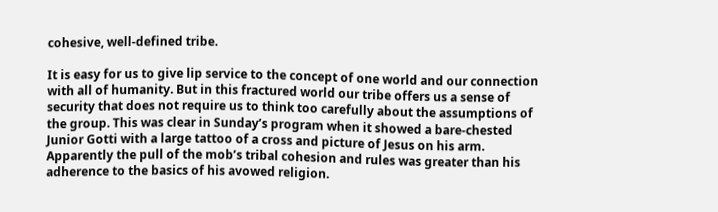cohesive, well-defined tribe.

It is easy for us to give lip service to the concept of one world and our connection with all of humanity. But in this fractured world our tribe offers us a sense of security that does not require us to think too carefully about the assumptions of the group. This was clear in Sunday’s program when it showed a bare-chested Junior Gotti with a large tattoo of a cross and picture of Jesus on his arm. Apparently the pull of the mob’s tribal cohesion and rules was greater than his adherence to the basics of his avowed religion.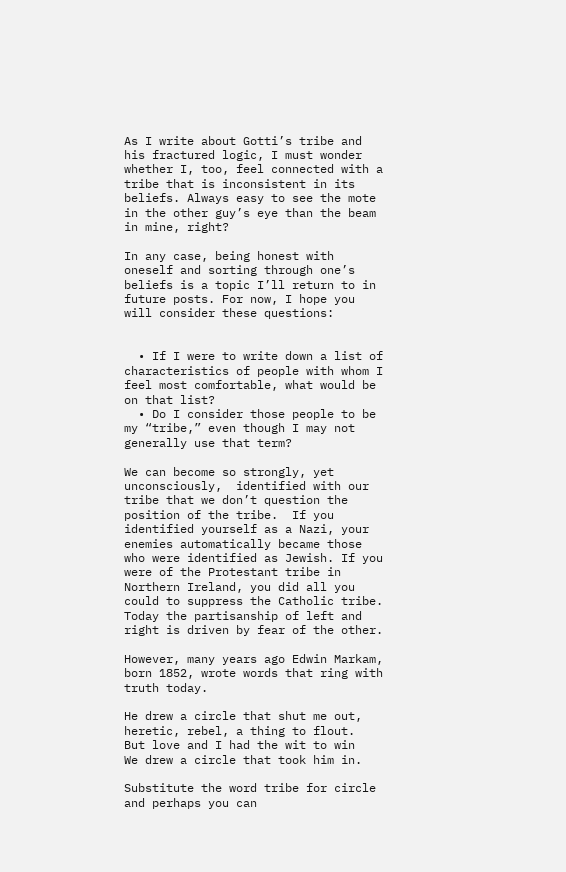As I write about Gotti’s tribe and his fractured logic, I must wonder whether I, too, feel connected with a tribe that is inconsistent in its beliefs. Always easy to see the mote in the other guy’s eye than the beam in mine, right?

In any case, being honest with oneself and sorting through one’s beliefs is a topic I’ll return to in future posts. For now, I hope you will consider these questions:


  • If I were to write down a list of characteristics of people with whom I feel most comfortable, what would be on that list?
  • Do I consider those people to be my “tribe,” even though I may not generally use that term?

We can become so strongly, yet unconsciously,  identified with our tribe that we don’t question the position of the tribe.  If you identified yourself as a Nazi, your enemies automatically became those who were identified as Jewish. If you were of the Protestant tribe in Northern Ireland, you did all you could to suppress the Catholic tribe. Today the partisanship of left and right is driven by fear of the other.

However, many years ago Edwin Markam, born 1852, wrote words that ring with truth today.

He drew a circle that shut me out,
heretic, rebel, a thing to flout.
But love and I had the wit to win
We drew a circle that took him in.

Substitute the word tribe for circle and perhaps you can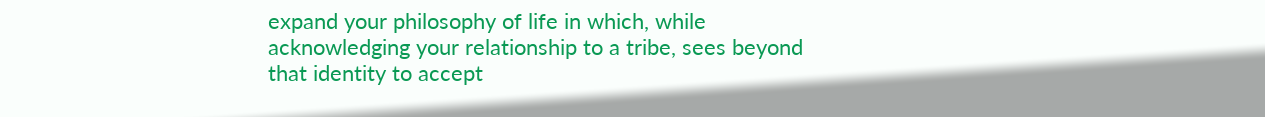expand your philosophy of life in which, while acknowledging your relationship to a tribe, sees beyond that identity to accept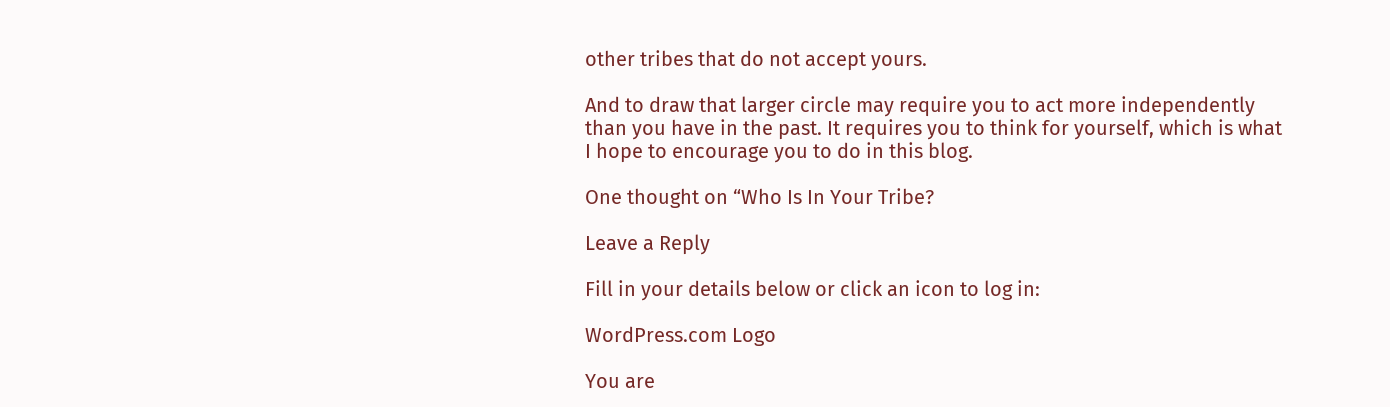other tribes that do not accept yours.

And to draw that larger circle may require you to act more independently than you have in the past. It requires you to think for yourself, which is what I hope to encourage you to do in this blog.

One thought on “Who Is In Your Tribe?

Leave a Reply

Fill in your details below or click an icon to log in:

WordPress.com Logo

You are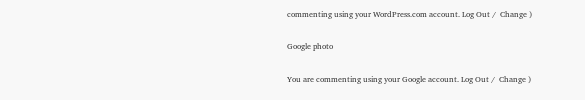commenting using your WordPress.com account. Log Out /  Change )

Google photo

You are commenting using your Google account. Log Out /  Change )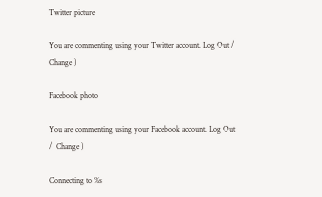Twitter picture

You are commenting using your Twitter account. Log Out /  Change )

Facebook photo

You are commenting using your Facebook account. Log Out /  Change )

Connecting to %s